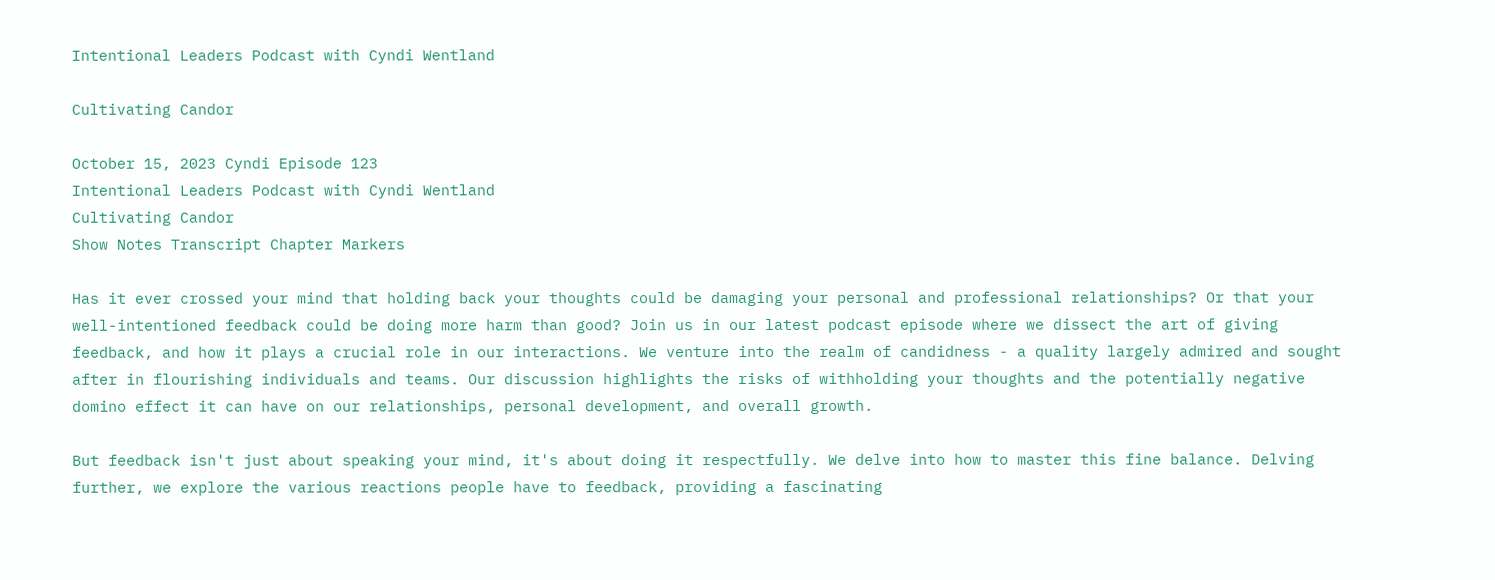Intentional Leaders Podcast with Cyndi Wentland

Cultivating Candor

October 15, 2023 Cyndi Episode 123
Intentional Leaders Podcast with Cyndi Wentland
Cultivating Candor
Show Notes Transcript Chapter Markers

Has it ever crossed your mind that holding back your thoughts could be damaging your personal and professional relationships? Or that your well-intentioned feedback could be doing more harm than good? Join us in our latest podcast episode where we dissect the art of giving feedback, and how it plays a crucial role in our interactions. We venture into the realm of candidness - a quality largely admired and sought after in flourishing individuals and teams. Our discussion highlights the risks of withholding your thoughts and the potentially negative domino effect it can have on our relationships, personal development, and overall growth.

But feedback isn't just about speaking your mind, it's about doing it respectfully. We delve into how to master this fine balance. Delving further, we explore the various reactions people have to feedback, providing a fascinating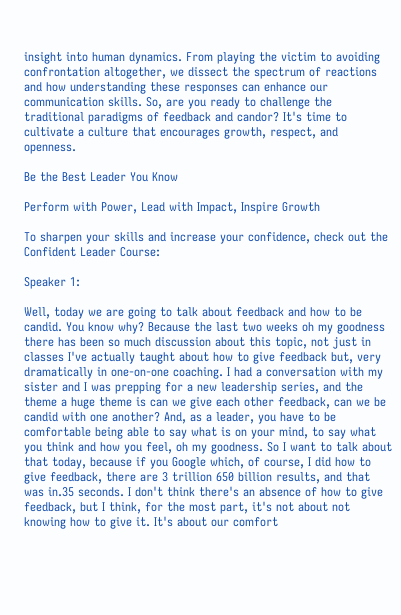insight into human dynamics. From playing the victim to avoiding confrontation altogether, we dissect the spectrum of reactions and how understanding these responses can enhance our communication skills. So, are you ready to challenge the traditional paradigms of feedback and candor? It's time to cultivate a culture that encourages growth, respect, and openness.

Be the Best Leader You Know

Perform with Power, Lead with Impact, Inspire Growth

To sharpen your skills and increase your confidence, check out the Confident Leader Course:

Speaker 1:

Well, today we are going to talk about feedback and how to be candid. You know why? Because the last two weeks oh my goodness there has been so much discussion about this topic, not just in classes I've actually taught about how to give feedback but, very dramatically in one-on-one coaching. I had a conversation with my sister and I was prepping for a new leadership series, and the theme a huge theme is can we give each other feedback, can we be candid with one another? And, as a leader, you have to be comfortable being able to say what is on your mind, to say what you think and how you feel, oh my goodness. So I want to talk about that today, because if you Google which, of course, I did how to give feedback, there are 3 trillion 650 billion results, and that was in.35 seconds. I don't think there's an absence of how to give feedback, but I think, for the most part, it's not about not knowing how to give it. It's about our comfort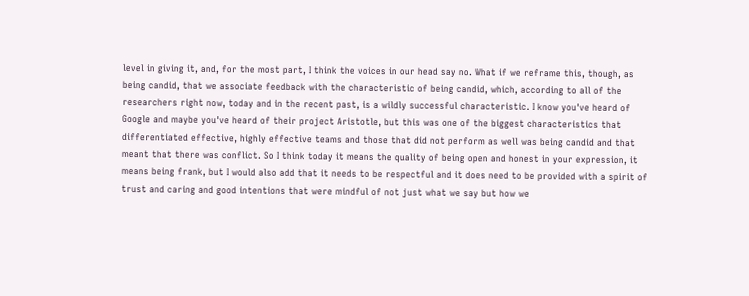level in giving it, and, for the most part, I think the voices in our head say no. What if we reframe this, though, as being candid, that we associate feedback with the characteristic of being candid, which, according to all of the researchers right now, today and in the recent past, is a wildly successful characteristic. I know you've heard of Google and maybe you've heard of their project Aristotle, but this was one of the biggest characteristics that differentiated effective, highly effective teams and those that did not perform as well was being candid and that meant that there was conflict. So I think today it means the quality of being open and honest in your expression, it means being frank, but I would also add that it needs to be respectful and it does need to be provided with a spirit of trust and caring and good intentions that were mindful of not just what we say but how we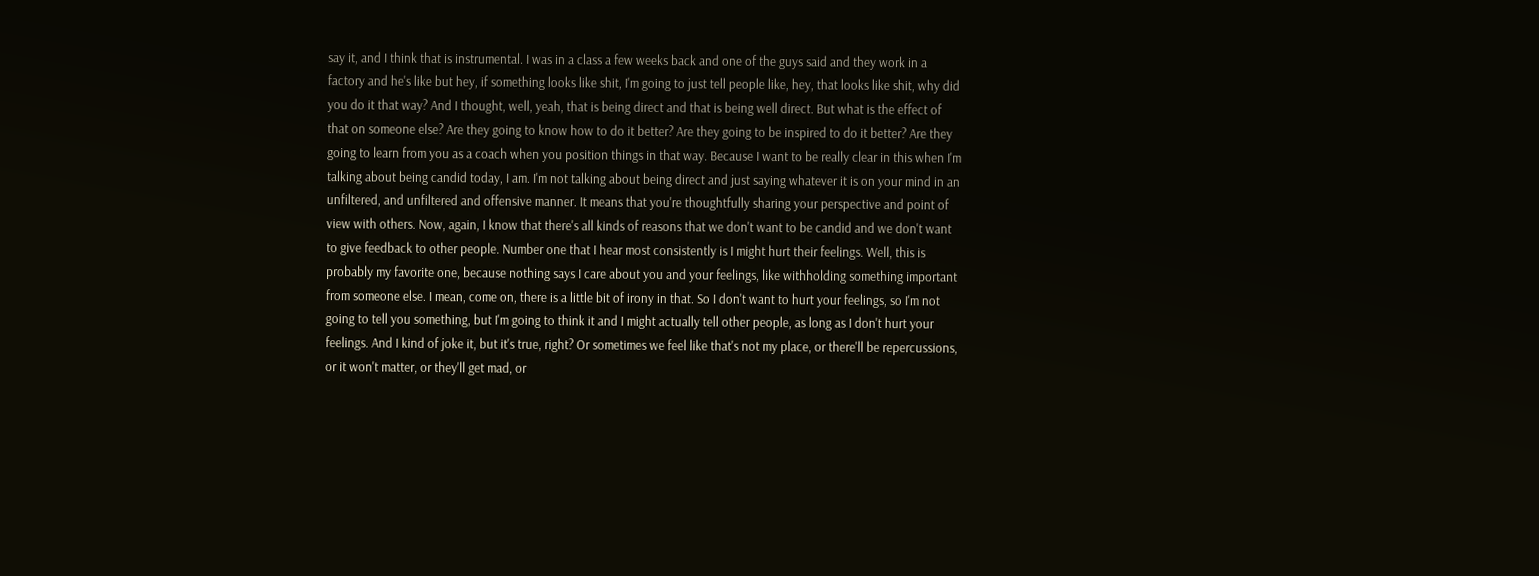say it, and I think that is instrumental. I was in a class a few weeks back and one of the guys said and they work in a factory and he's like but hey, if something looks like shit, I'm going to just tell people like, hey, that looks like shit, why did you do it that way? And I thought, well, yeah, that is being direct and that is being well direct. But what is the effect of that on someone else? Are they going to know how to do it better? Are they going to be inspired to do it better? Are they going to learn from you as a coach when you position things in that way. Because I want to be really clear in this when I'm talking about being candid today, I am. I'm not talking about being direct and just saying whatever it is on your mind in an unfiltered, and unfiltered and offensive manner. It means that you're thoughtfully sharing your perspective and point of view with others. Now, again, I know that there's all kinds of reasons that we don't want to be candid and we don't want to give feedback to other people. Number one that I hear most consistently is I might hurt their feelings. Well, this is probably my favorite one, because nothing says I care about you and your feelings, like withholding something important from someone else. I mean, come on, there is a little bit of irony in that. So I don't want to hurt your feelings, so I'm not going to tell you something, but I'm going to think it and I might actually tell other people, as long as I don't hurt your feelings. And I kind of joke it, but it's true, right? Or sometimes we feel like that's not my place, or there'll be repercussions, or it won't matter, or they'll get mad, or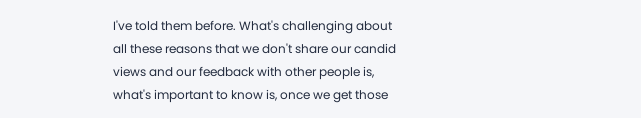I've told them before. What's challenging about all these reasons that we don't share our candid views and our feedback with other people is, what's important to know is, once we get those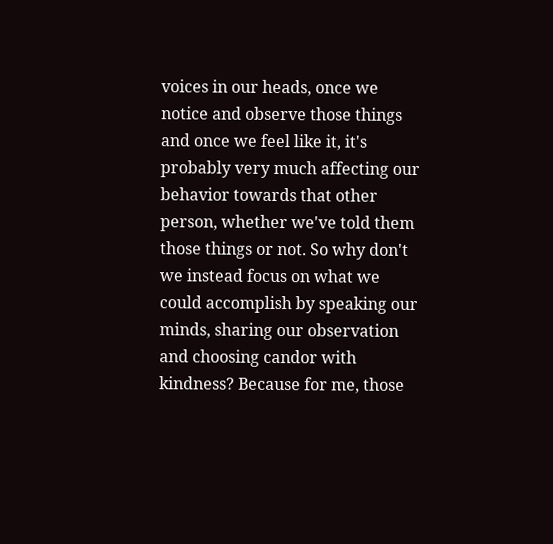voices in our heads, once we notice and observe those things and once we feel like it, it's probably very much affecting our behavior towards that other person, whether we've told them those things or not. So why don't we instead focus on what we could accomplish by speaking our minds, sharing our observation and choosing candor with kindness? Because for me, those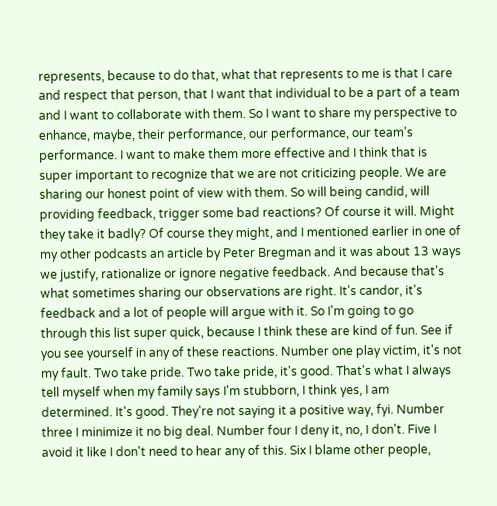represents, because to do that, what that represents to me is that I care and respect that person, that I want that individual to be a part of a team and I want to collaborate with them. So I want to share my perspective to enhance, maybe, their performance, our performance, our team's performance. I want to make them more effective and I think that is super important to recognize that we are not criticizing people. We are sharing our honest point of view with them. So will being candid, will providing feedback, trigger some bad reactions? Of course it will. Might they take it badly? Of course they might, and I mentioned earlier in one of my other podcasts an article by Peter Bregman and it was about 13 ways we justify, rationalize or ignore negative feedback. And because that's what sometimes sharing our observations are right. It's candor, it's feedback and a lot of people will argue with it. So I'm going to go through this list super quick, because I think these are kind of fun. See if you see yourself in any of these reactions. Number one play victim, it's not my fault. Two take pride. Two take pride, it's good. That's what I always tell myself when my family says I'm stubborn, I think yes, I am determined. It's good. They're not saying it a positive way, fyi. Number three I minimize it no big deal. Number four I deny it, no, I don't. Five I avoid it like I don't need to hear any of this. Six I blame other people,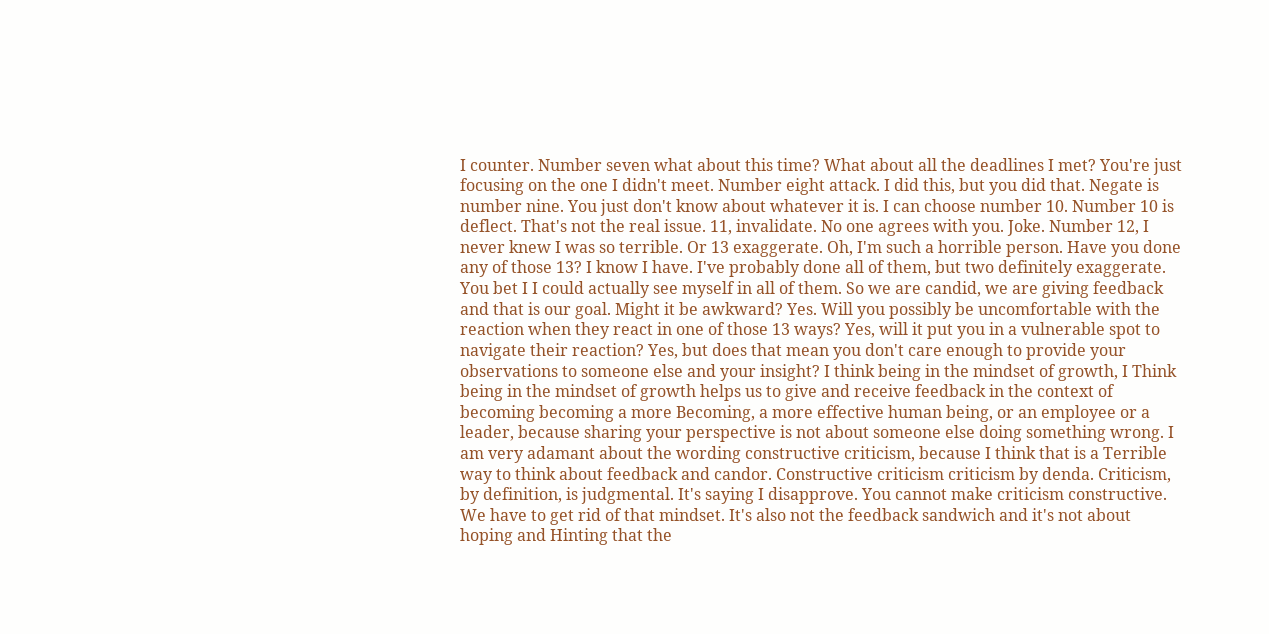I counter. Number seven what about this time? What about all the deadlines I met? You're just focusing on the one I didn't meet. Number eight attack. I did this, but you did that. Negate is number nine. You just don't know about whatever it is. I can choose number 10. Number 10 is deflect. That's not the real issue. 11, invalidate. No one agrees with you. Joke. Number 12, I never knew I was so terrible. Or 13 exaggerate. Oh, I'm such a horrible person. Have you done any of those 13? I know I have. I've probably done all of them, but two definitely exaggerate. You bet I I could actually see myself in all of them. So we are candid, we are giving feedback and that is our goal. Might it be awkward? Yes. Will you possibly be uncomfortable with the reaction when they react in one of those 13 ways? Yes, will it put you in a vulnerable spot to navigate their reaction? Yes, but does that mean you don't care enough to provide your observations to someone else and your insight? I think being in the mindset of growth, I Think being in the mindset of growth helps us to give and receive feedback in the context of becoming becoming a more Becoming, a more effective human being, or an employee or a leader, because sharing your perspective is not about someone else doing something wrong. I am very adamant about the wording constructive criticism, because I think that is a Terrible way to think about feedback and candor. Constructive criticism criticism by denda. Criticism, by definition, is judgmental. It's saying I disapprove. You cannot make criticism constructive. We have to get rid of that mindset. It's also not the feedback sandwich and it's not about hoping and Hinting that the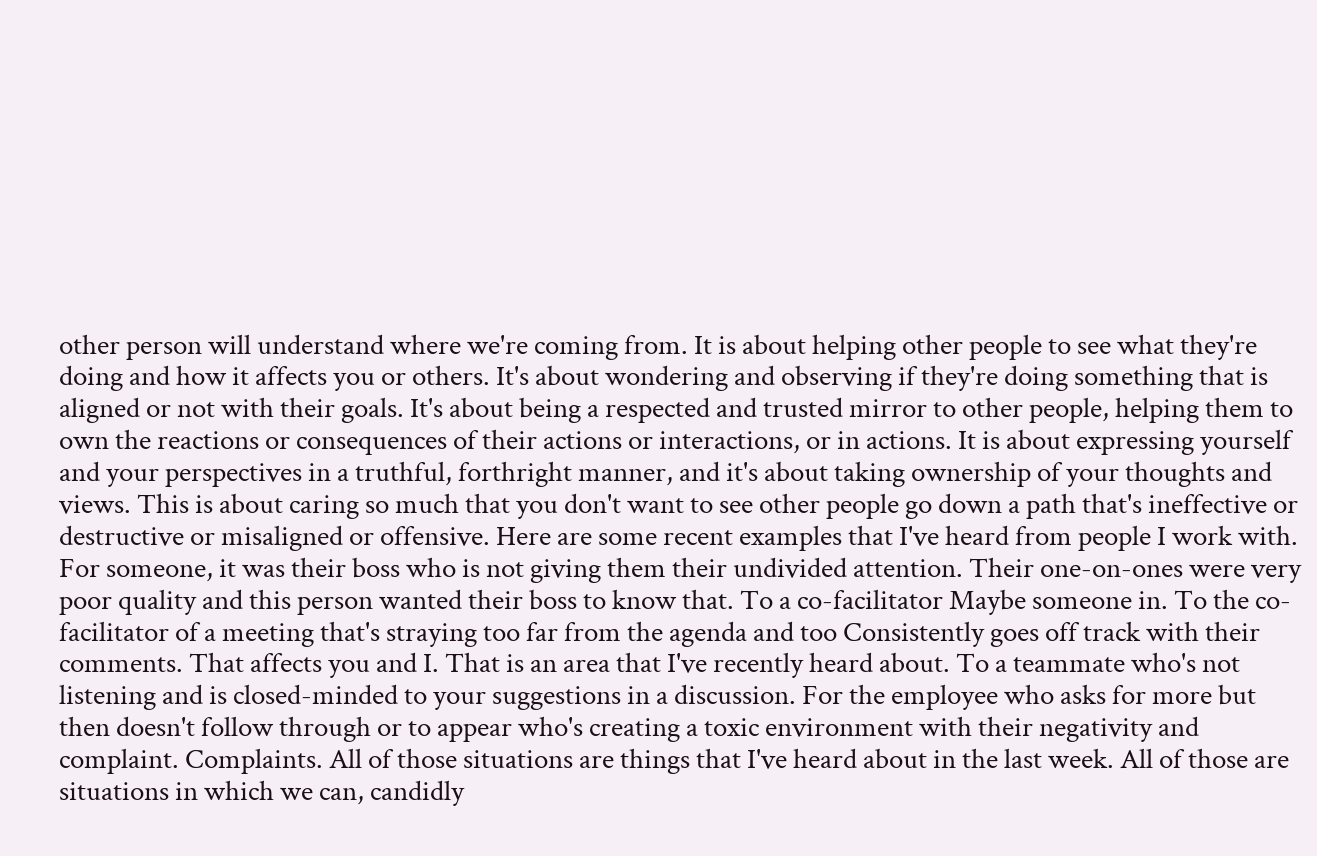other person will understand where we're coming from. It is about helping other people to see what they're doing and how it affects you or others. It's about wondering and observing if they're doing something that is aligned or not with their goals. It's about being a respected and trusted mirror to other people, helping them to own the reactions or consequences of their actions or interactions, or in actions. It is about expressing yourself and your perspectives in a truthful, forthright manner, and it's about taking ownership of your thoughts and views. This is about caring so much that you don't want to see other people go down a path that's ineffective or destructive or misaligned or offensive. Here are some recent examples that I've heard from people I work with. For someone, it was their boss who is not giving them their undivided attention. Their one-on-ones were very poor quality and this person wanted their boss to know that. To a co-facilitator Maybe someone in. To the co-facilitator of a meeting that's straying too far from the agenda and too Consistently goes off track with their comments. That affects you and I. That is an area that I've recently heard about. To a teammate who's not listening and is closed-minded to your suggestions in a discussion. For the employee who asks for more but then doesn't follow through or to appear who's creating a toxic environment with their negativity and complaint. Complaints. All of those situations are things that I've heard about in the last week. All of those are situations in which we can, candidly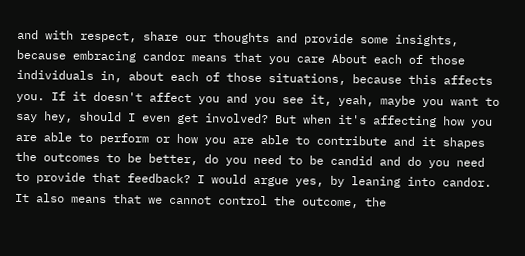and with respect, share our thoughts and provide some insights, because embracing candor means that you care About each of those individuals in, about each of those situations, because this affects you. If it doesn't affect you and you see it, yeah, maybe you want to say hey, should I even get involved? But when it's affecting how you are able to perform or how you are able to contribute and it shapes the outcomes to be better, do you need to be candid and do you need to provide that feedback? I would argue yes, by leaning into candor. It also means that we cannot control the outcome, the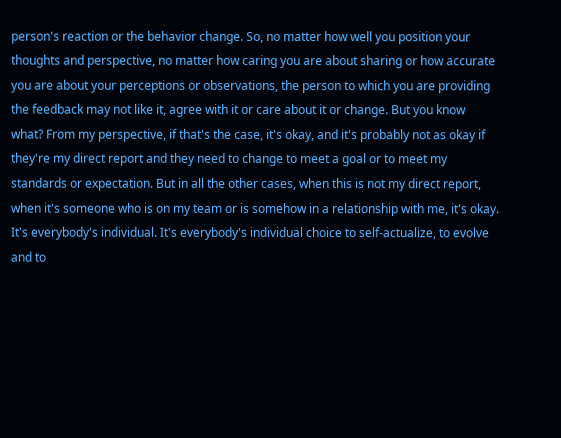person's reaction or the behavior change. So, no matter how well you position your thoughts and perspective, no matter how caring you are about sharing or how accurate you are about your perceptions or observations, the person to which you are providing the feedback may not like it, agree with it or care about it or change. But you know what? From my perspective, if that's the case, it's okay, and it's probably not as okay if they're my direct report and they need to change to meet a goal or to meet my standards or expectation. But in all the other cases, when this is not my direct report, when it's someone who is on my team or is somehow in a relationship with me, it's okay. It's everybody's individual. It's everybody's individual choice to self-actualize, to evolve and to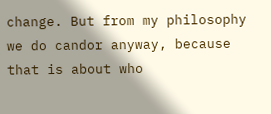change. But from my philosophy we do candor anyway, because that is about who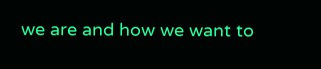we are and how we want to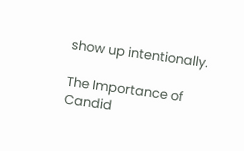show up intentionally.

The Importance of Candid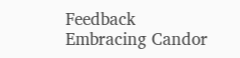Feedback
Embracing Candor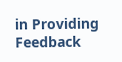in Providing Feedback